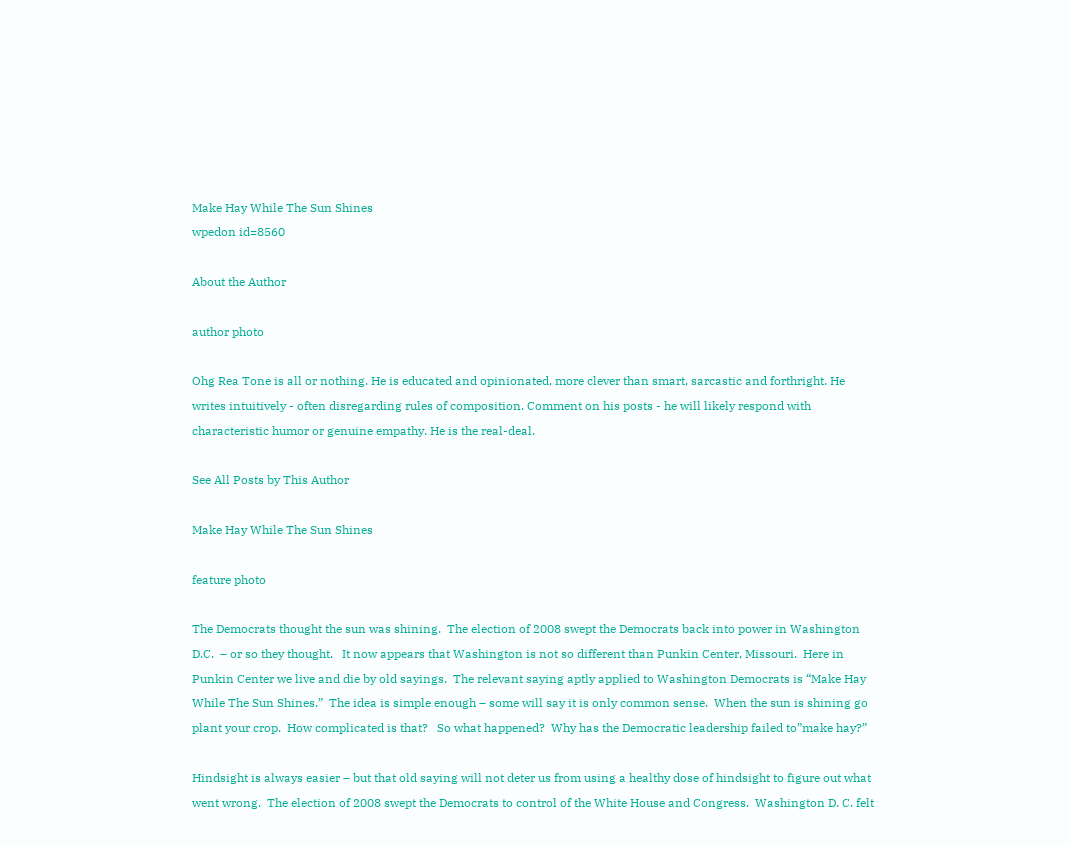Make Hay While The Sun Shines
wpedon id=8560

About the Author

author photo

Ohg Rea Tone is all or nothing. He is educated and opinionated, more clever than smart, sarcastic and forthright. He writes intuitively - often disregarding rules of composition. Comment on his posts - he will likely respond with characteristic humor or genuine empathy. He is the real-deal.

See All Posts by This Author

Make Hay While The Sun Shines

feature photo

The Democrats thought the sun was shining.  The election of 2008 swept the Democrats back into power in Washington D.C.  – or so they thought.   It now appears that Washington is not so different than Punkin Center, Missouri.  Here in Punkin Center we live and die by old sayings.  The relevant saying aptly applied to Washington Democrats is “Make Hay While The Sun Shines.”  The idea is simple enough – some will say it is only common sense.  When the sun is shining go plant your crop.  How complicated is that?   So what happened?  Why has the Democratic leadership failed to”make hay?”

Hindsight is always easier – but that old saying will not deter us from using a healthy dose of hindsight to figure out what went wrong.  The election of 2008 swept the Democrats to control of the White House and Congress.  Washington D. C. felt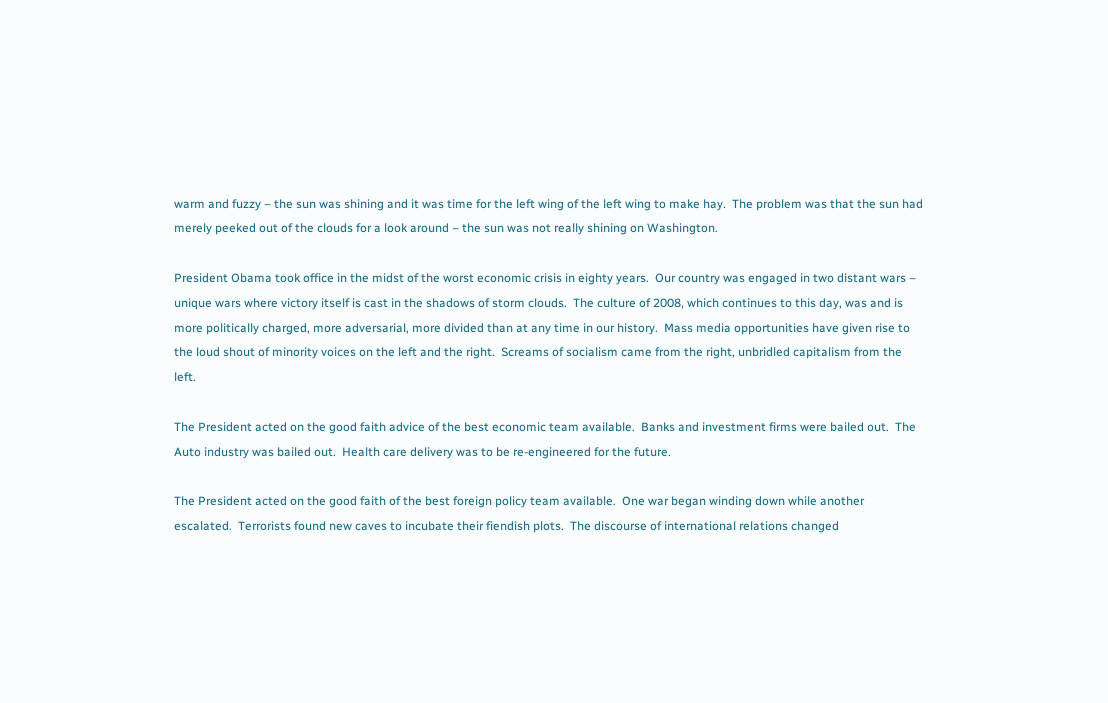warm and fuzzy – the sun was shining and it was time for the left wing of the left wing to make hay.  The problem was that the sun had merely peeked out of the clouds for a look around – the sun was not really shining on Washington.

President Obama took office in the midst of the worst economic crisis in eighty years.  Our country was engaged in two distant wars – unique wars where victory itself is cast in the shadows of storm clouds.  The culture of 2008, which continues to this day, was and is more politically charged, more adversarial, more divided than at any time in our history.  Mass media opportunities have given rise to the loud shout of minority voices on the left and the right.  Screams of socialism came from the right, unbridled capitalism from the left.

The President acted on the good faith advice of the best economic team available.  Banks and investment firms were bailed out.  The Auto industry was bailed out.  Health care delivery was to be re-engineered for the future.

The President acted on the good faith of the best foreign policy team available.  One war began winding down while another escalated.  Terrorists found new caves to incubate their fiendish plots.  The discourse of international relations changed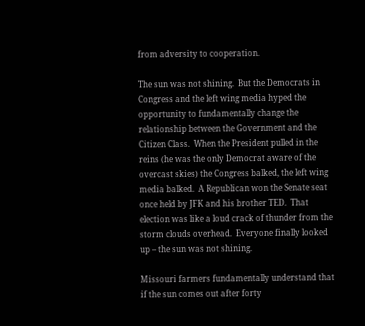from adversity to cooperation.

The sun was not shining.  But the Democrats in Congress and the left wing media hyped the opportunity to fundamentally change the relationship between the Government and the Citizen Class.  When the President pulled in the reins (he was the only Democrat aware of the overcast skies) the Congress balked, the left wing media balked.  A Republican won the Senate seat once held by JFK and his brother TED.  That election was like a loud crack of thunder from the storm clouds overhead.  Everyone finally looked up – the sun was not shining.

Missouri farmers fundamentally understand that if the sun comes out after forty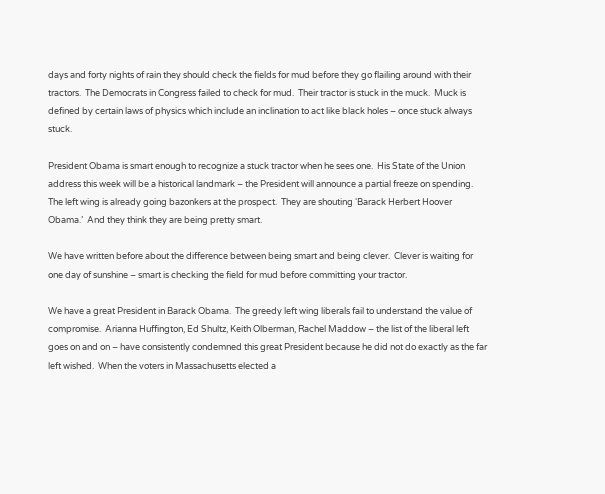days and forty nights of rain they should check the fields for mud before they go flailing around with their tractors.  The Democrats in Congress failed to check for mud.  Their tractor is stuck in the muck.  Muck is defined by certain laws of physics which include an inclination to act like black holes – once stuck always stuck.

President Obama is smart enough to recognize a stuck tractor when he sees one.  His State of the Union address this week will be a historical landmark – the President will announce a partial freeze on spending.  The left wing is already going bazonkers at the prospect.  They are shouting ‘Barack Herbert Hoover Obama.’  And they think they are being pretty smart.

We have written before about the difference between being smart and being clever.  Clever is waiting for one day of sunshine – smart is checking the field for mud before committing your tractor.

We have a great President in Barack Obama.  The greedy left wing liberals fail to understand the value of compromise.  Arianna Huffington, Ed Shultz, Keith Olberman, Rachel Maddow – the list of the liberal left goes on and on – have consistently condemned this great President because he did not do exactly as the far left wished.  When the voters in Massachusetts elected a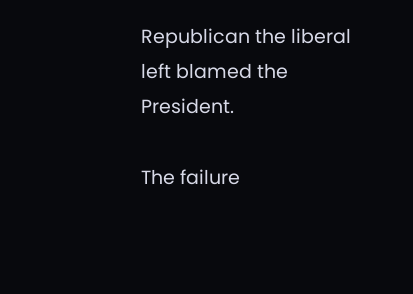Republican the liberal left blamed the President.

The failure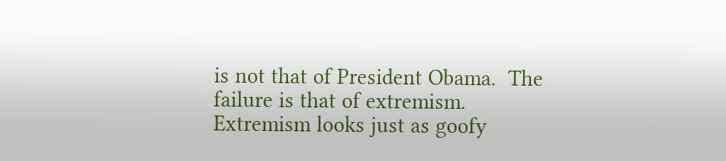is not that of President Obama.  The failure is that of extremism.  Extremism looks just as goofy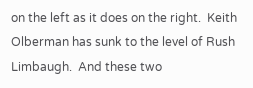on the left as it does on the right.  Keith Olberman has sunk to the level of Rush Limbaugh.  And these two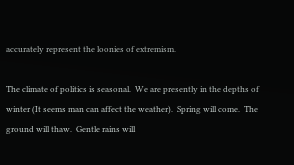accurately represent the loonies of extremism.

The climate of politics is seasonal.  We are presently in the depths of winter (It seems man can affect the weather).  Spring will come.  The ground will thaw.  Gentle rains will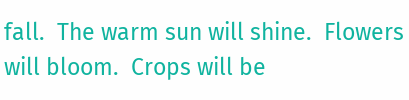fall.  The warm sun will shine.  Flowers will bloom.  Crops will be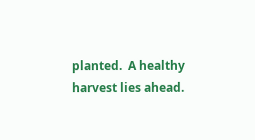planted.  A healthy harvest lies ahead.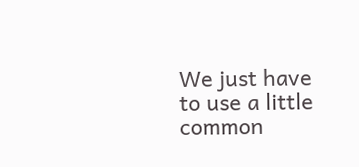We just have to use a little common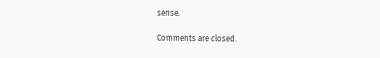sense.

Comments are closed.